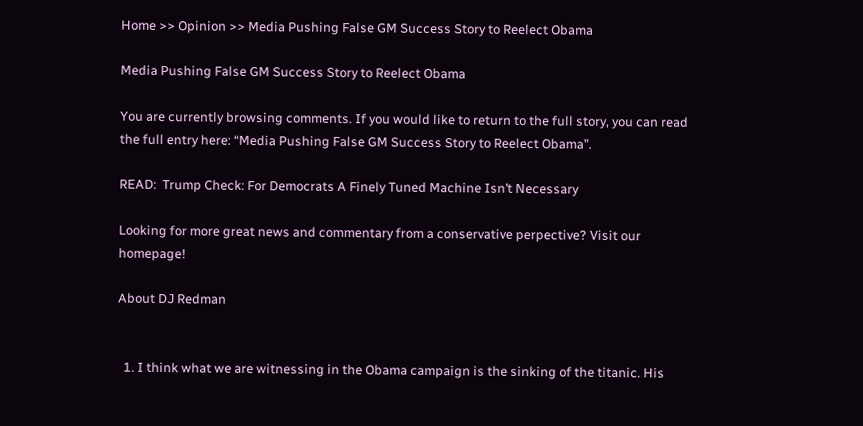Home >> Opinion >> Media Pushing False GM Success Story to Reelect Obama

Media Pushing False GM Success Story to Reelect Obama

You are currently browsing comments. If you would like to return to the full story, you can read the full entry here: “Media Pushing False GM Success Story to Reelect Obama”.

READ:  Trump Check: For Democrats A Finely Tuned Machine Isn’t Necessary

Looking for more great news and commentary from a conservative perpective? Visit our homepage!

About DJ Redman


  1. I think what we are witnessing in the Obama campaign is the sinking of the titanic. His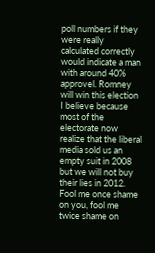poll numbers if they were really calculated correctly would indicate a man with around 40% approvel. Romney will win this election I believe because most of the electorate now realize that the liberal media sold us an empty suit in 2008 but we will not buy their lies in 2012. Fool me once shame on you, fool me twice shame on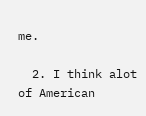me.

  2. I think alot of American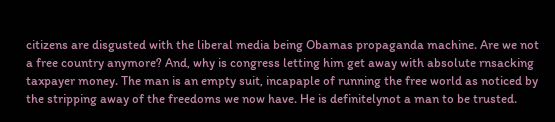citizens are disgusted with the liberal media being Obamas propaganda machine. Are we not a free country anymore? And, why is congress letting him get away with absolute rnsacking taxpayer money. The man is an empty suit, incapaple of running the free world as noticed by the stripping away of the freedoms we now have. He is definitelynot a man to be trusted.